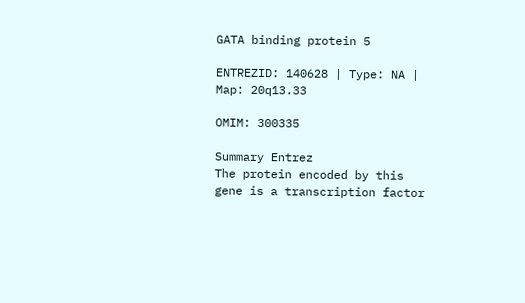GATA binding protein 5

ENTREZID: 140628 | Type: NA | Map: 20q13.33

OMIM: 300335

Summary Entrez
The protein encoded by this gene is a transcription factor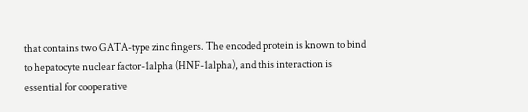that contains two GATA-type zinc fingers. The encoded protein is known to bind to hepatocyte nuclear factor-1alpha (HNF-1alpha), and this interaction is essential for cooperative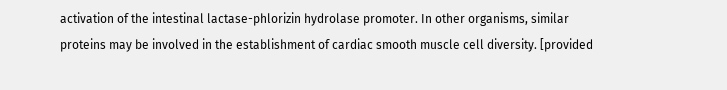activation of the intestinal lactase-phlorizin hydrolase promoter. In other organisms, similar proteins may be involved in the establishment of cardiac smooth muscle cell diversity. [provided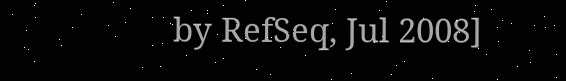by RefSeq, Jul 2008]